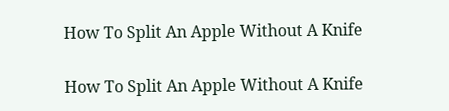How To Split An Apple Without A Knife

How To Split An Apple Without A Knife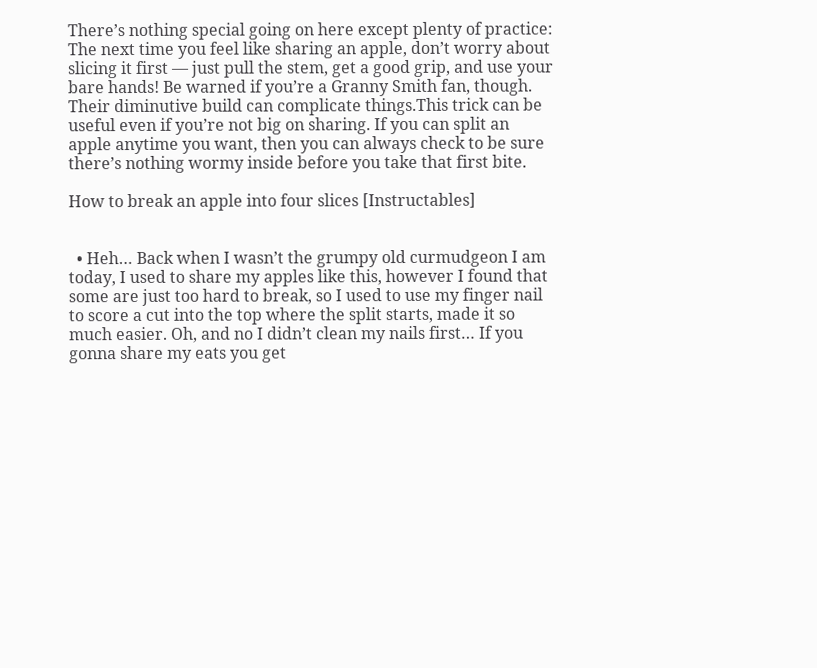There’s nothing special going on here except plenty of practice: The next time you feel like sharing an apple, don’t worry about slicing it first — just pull the stem, get a good grip, and use your bare hands! Be warned if you’re a Granny Smith fan, though. Their diminutive build can complicate things.This trick can be useful even if you’re not big on sharing. If you can split an apple anytime you want, then you can always check to be sure there’s nothing wormy inside before you take that first bite.

How to break an apple into four slices [Instructables]


  • Heh… Back when I wasn’t the grumpy old curmudgeon I am today, I used to share my apples like this, however I found that some are just too hard to break, so I used to use my finger nail to score a cut into the top where the split starts, made it so much easier. Oh, and no I didn’t clean my nails first… If you gonna share my eats you get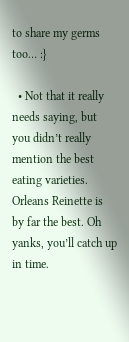to share my germs too… :}

  • Not that it really needs saying, but you didn’t really mention the best eating varieties. Orleans Reinette is by far the best. Oh yanks, you’ll catch up in time.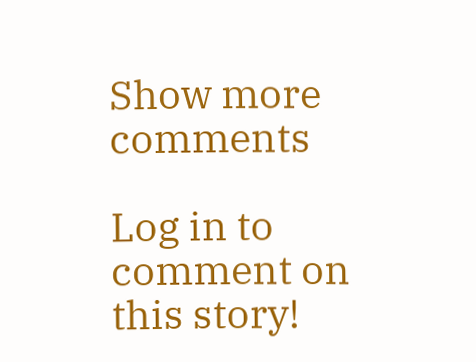Show more comments

Log in to comment on this story!